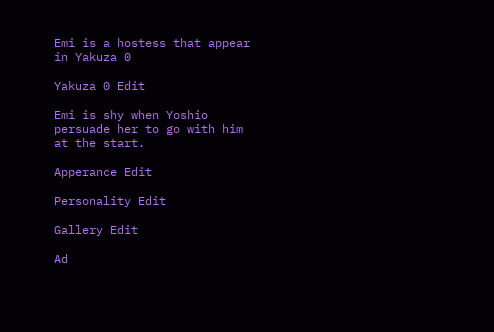Emi is a hostess that appear in Yakuza 0

Yakuza 0 Edit

Emi is shy when Yoshio persuade her to go with him at the start.

Apperance Edit

Personality Edit

Gallery Edit

Ad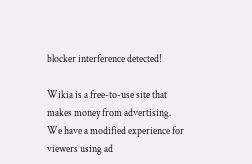blocker interference detected!

Wikia is a free-to-use site that makes money from advertising. We have a modified experience for viewers using ad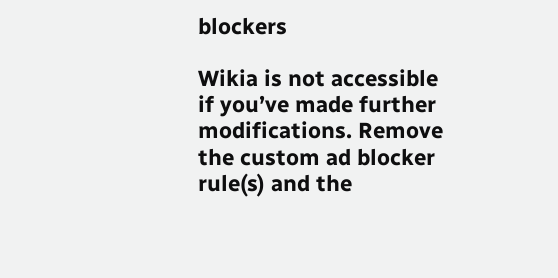blockers

Wikia is not accessible if you’ve made further modifications. Remove the custom ad blocker rule(s) and the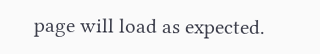page will load as expected.